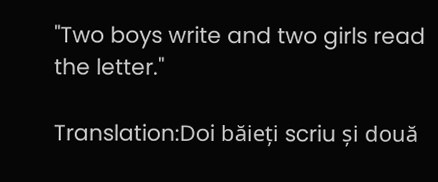"Two boys write and two girls read the letter."

Translation:Doi băieți scriu și două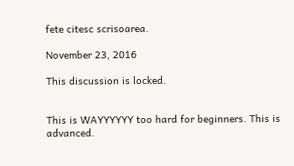fete citesc scrisoarea.

November 23, 2016

This discussion is locked.


This is WAYYYYYY too hard for beginners. This is advanced.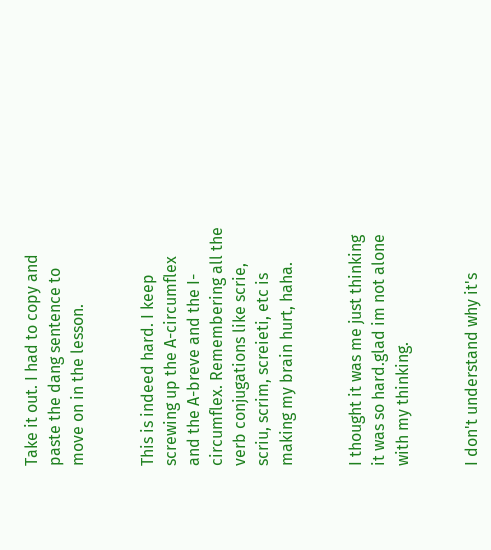Take it out. I had to copy and paste the dang sentence to move on in the lesson.


This is indeed hard. I keep screwing up the A-circumflex and the A-breve and the I-circumflex. Remembering all the verb conjugations like scrie, scriu, scrim, screieti, etc is making my brain hurt, haha.


I thought it was me just thinking it was so hard.glad im not alone with my thinking.


I don't understand why it's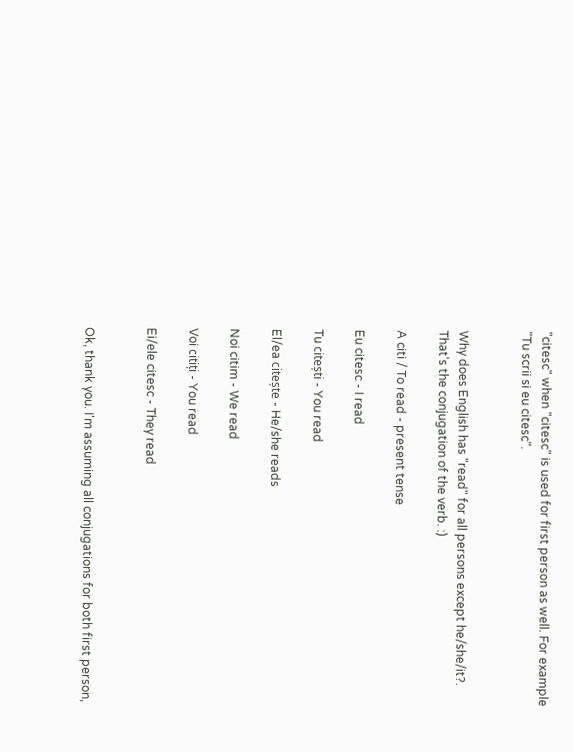"citesc" when "citesc" is used for first person as well. For example "Tu scrii si eu citesc".


Why does English has "read" for all persons except he/she/it?. That's the conjugation of the verb. :)

A citi / To read - present tense

Eu citesc - I read

Tu citești - You read

El/ea citește - He/she reads

Noi citim - We read

Voi citiți - You read

Ei/ele citesc - They read


Ok, thank you. I'm assuming all conjugations for both first person,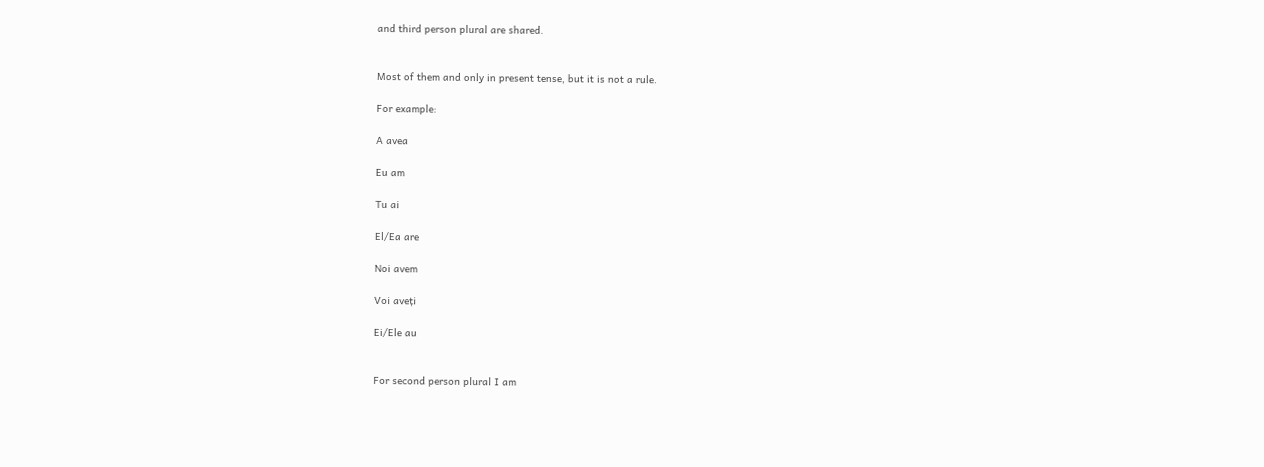and third person plural are shared.


Most of them and only in present tense, but it is not a rule.

For example:

A avea

Eu am

Tu ai

El/Ea are

Noi avem

Voi aveți

Ei/Ele au


For second person plural I am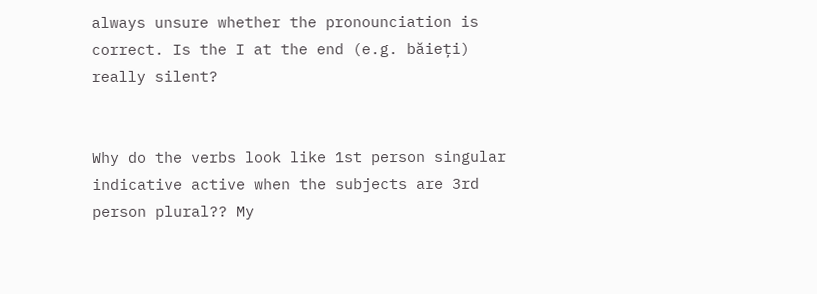always unsure whether the pronounciation is correct. Is the I at the end (e.g. băieți) really silent?


Why do the verbs look like 1st person singular indicative active when the subjects are 3rd person plural?? My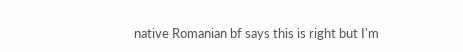native Romanian bf says this is right but I'm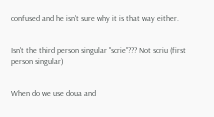confused and he isn't sure why it is that way either.


Isn't the third person singular "scrie"??? Not scriu (first person singular)


When do we use doua and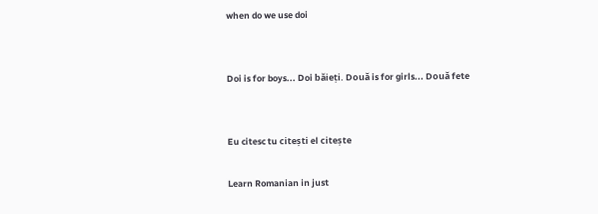when do we use doi


Doi is for boys... Doi băieți. Două is for girls... Două fete


Eu citesc tu citești el citește

Learn Romanian in just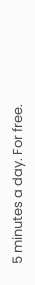5 minutes a day. For free.